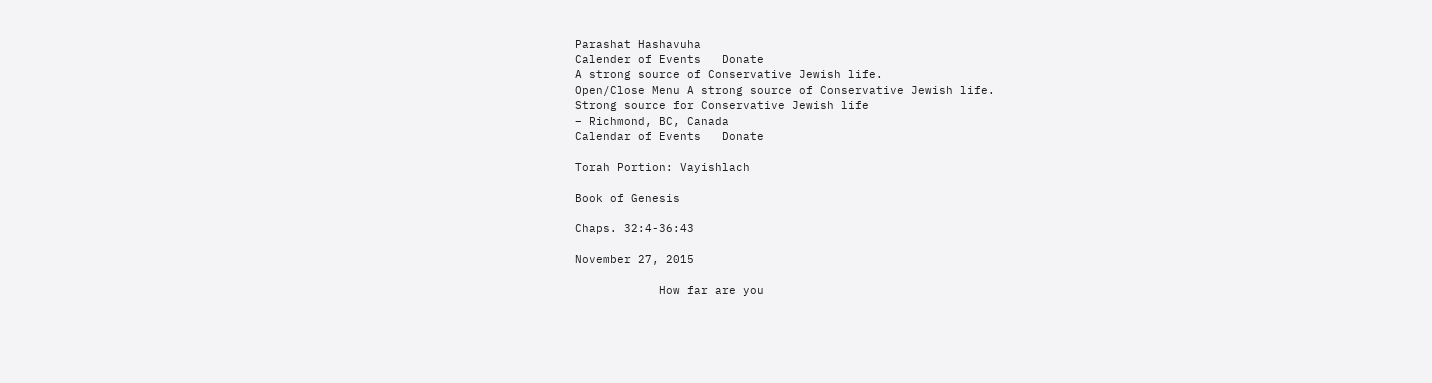Parashat Hashavuha
Calender of Events   Donate
A strong source of Conservative Jewish life.
Open/Close Menu A strong source of Conservative Jewish life.
Strong source for Conservative Jewish life
– Richmond, BC, Canada
Calendar of Events   Donate

Torah Portion: Vayishlach

Book of Genesis

Chaps. 32:4-36:43

November 27, 2015

            How far are you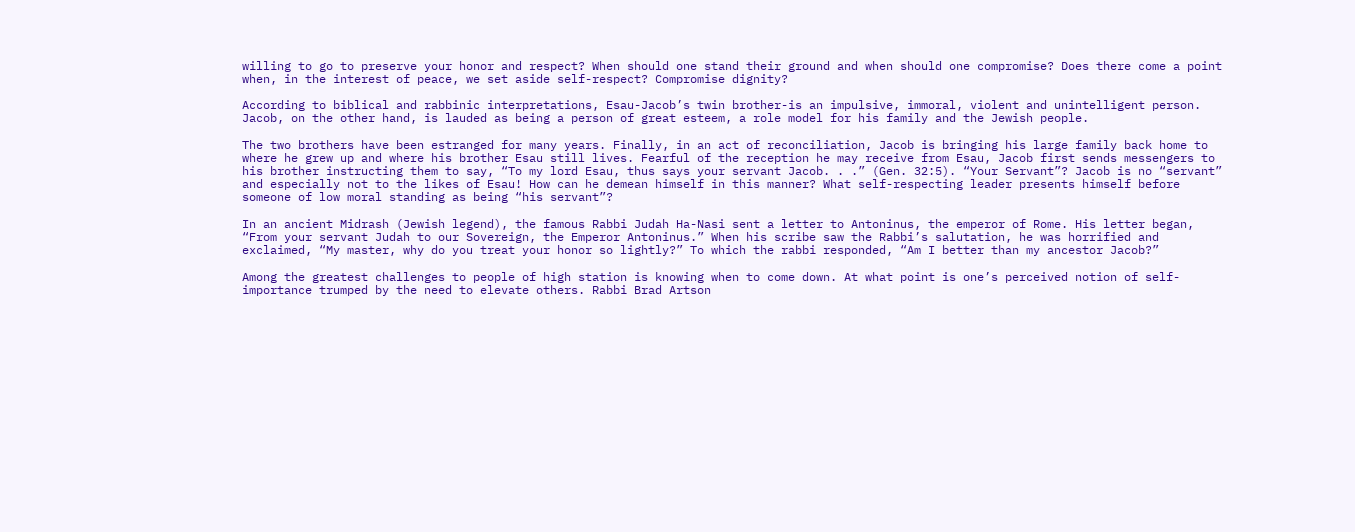willing to go to preserve your honor and respect? When should one stand their ground and when should one compromise? Does there come a point when, in the interest of peace, we set aside self-respect? Compromise dignity?

According to biblical and rabbinic interpretations, Esau-Jacob’s twin brother-is an impulsive, immoral, violent and unintelligent person. Jacob, on the other hand, is lauded as being a person of great esteem, a role model for his family and the Jewish people.

The two brothers have been estranged for many years. Finally, in an act of reconciliation, Jacob is bringing his large family back home to where he grew up and where his brother Esau still lives. Fearful of the reception he may receive from Esau, Jacob first sends messengers to his brother instructing them to say, “To my lord Esau, thus says your servant Jacob. . .” (Gen. 32:5). “Your Servant”? Jacob is no “servant” and especially not to the likes of Esau! How can he demean himself in this manner? What self-respecting leader presents himself before someone of low moral standing as being “his servant”?

In an ancient Midrash (Jewish legend), the famous Rabbi Judah Ha-Nasi sent a letter to Antoninus, the emperor of Rome. His letter began, “From your servant Judah to our Sovereign, the Emperor Antoninus.” When his scribe saw the Rabbi’s salutation, he was horrified and exclaimed, “My master, why do you treat your honor so lightly?” To which the rabbi responded, “Am I better than my ancestor Jacob?”

Among the greatest challenges to people of high station is knowing when to come down. At what point is one’s perceived notion of self-importance trumped by the need to elevate others. Rabbi Brad Artson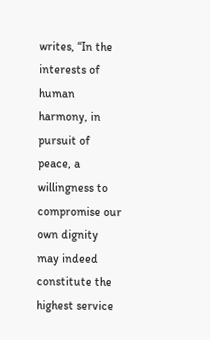writes, “In the interests of human harmony, in pursuit of peace, a willingness to compromise our own dignity may indeed constitute the highest service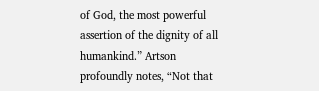of God, the most powerful assertion of the dignity of all humankind.” Artson profoundly notes, “Not that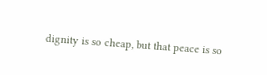dignity is so cheap, but that peace is so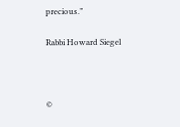precious.”

Rabbi Howard Siegel



©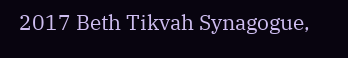2017 Beth Tikvah Synagogue,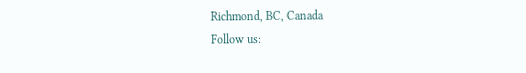Richmond, BC, Canada
Follow us: